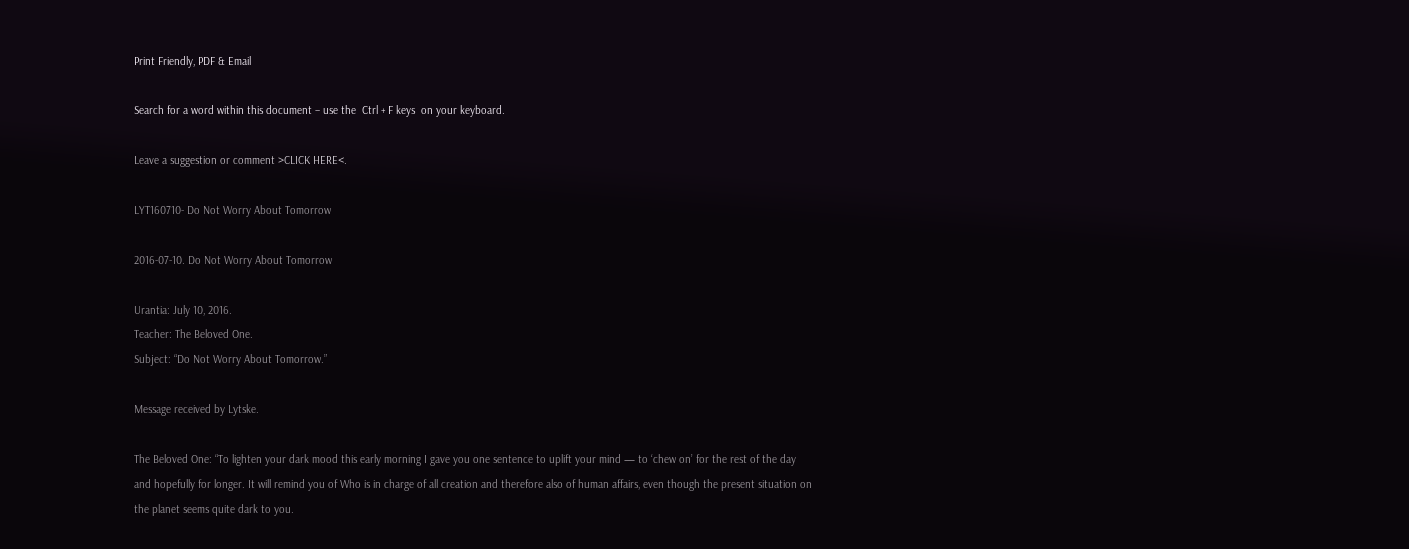Print Friendly, PDF & Email

Search for a word within this document – use the  Ctrl + F keys  on your keyboard.

Leave a suggestion or comment >CLICK HERE<.

LYT160710- Do Not Worry About Tomorrow

2016-07-10. Do Not Worry About Tomorrow

Urantia: July 10, 2016.
Teacher: The Beloved One.
Subject: “Do Not Worry About Tomorrow.”

Message received by Lytske.

The Beloved One: “To lighten your dark mood this early morning I gave you one sentence to uplift your mind — to ‘chew on’ for the rest of the day and hopefully for longer. It will remind you of Who is in charge of all creation and therefore also of human affairs, even though the present situation on the planet seems quite dark to you.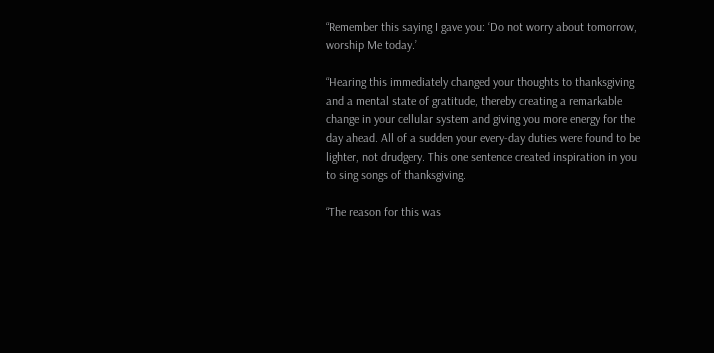“Remember this saying I gave you: ‘Do not worry about tomorrow, worship Me today.’

“Hearing this immediately changed your thoughts to thanksgiving and a mental state of gratitude, thereby creating a remarkable change in your cellular system and giving you more energy for the day ahead. All of a sudden your every-day duties were found to be lighter, not drudgery. This one sentence created inspiration in you to sing songs of thanksgiving.

“The reason for this was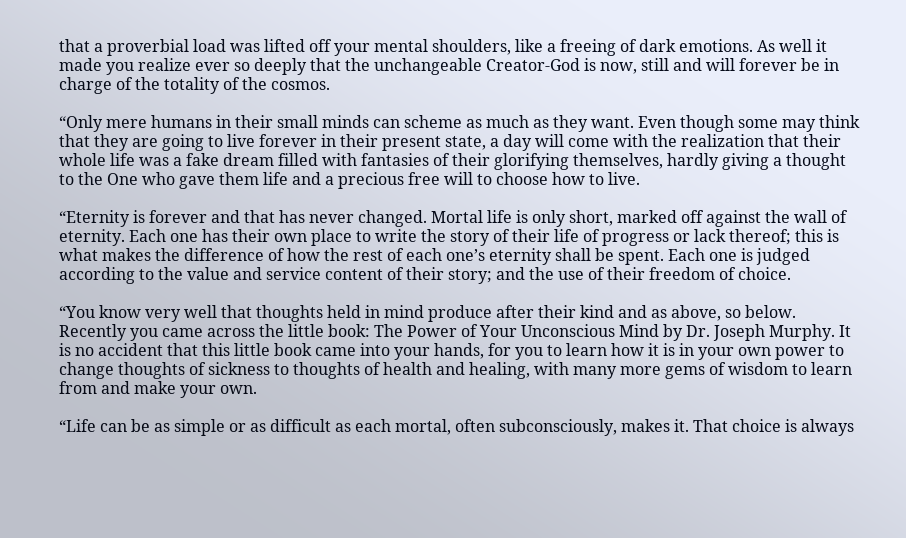that a proverbial load was lifted off your mental shoulders, like a freeing of dark emotions. As well it made you realize ever so deeply that the unchangeable Creator-God is now, still and will forever be in charge of the totality of the cosmos.

“Only mere humans in their small minds can scheme as much as they want. Even though some may think that they are going to live forever in their present state, a day will come with the realization that their whole life was a fake dream filled with fantasies of their glorifying themselves, hardly giving a thought to the One who gave them life and a precious free will to choose how to live.

“Eternity is forever and that has never changed. Mortal life is only short, marked off against the wall of eternity. Each one has their own place to write the story of their life of progress or lack thereof; this is what makes the difference of how the rest of each one’s eternity shall be spent. Each one is judged according to the value and service content of their story; and the use of their freedom of choice.

“You know very well that thoughts held in mind produce after their kind and as above, so below. Recently you came across the little book: The Power of Your Unconscious Mind by Dr. Joseph Murphy. It is no accident that this little book came into your hands, for you to learn how it is in your own power to change thoughts of sickness to thoughts of health and healing, with many more gems of wisdom to learn from and make your own.

“Life can be as simple or as difficult as each mortal, often subconsciously, makes it. That choice is always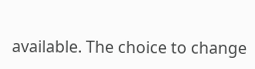available. The choice to change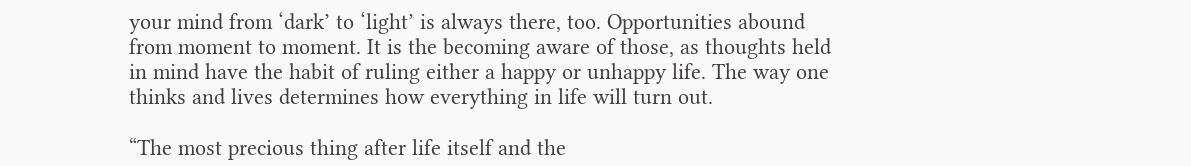your mind from ‘dark’ to ‘light’ is always there, too. Opportunities abound from moment to moment. It is the becoming aware of those, as thoughts held in mind have the habit of ruling either a happy or unhappy life. The way one thinks and lives determines how everything in life will turn out.

“The most precious thing after life itself and the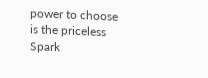power to choose is the priceless Spark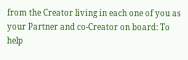from the Creator living in each one of you as your Partner and co-Creator on board: To help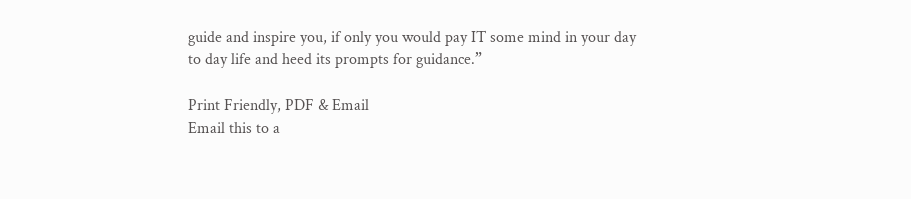guide and inspire you, if only you would pay IT some mind in your day to day life and heed its prompts for guidance.”

Print Friendly, PDF & Email
Email this to a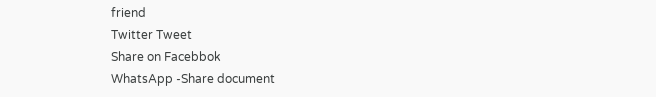friend
Twitter Tweet
Share on Facebbok
WhatsApp -Share document